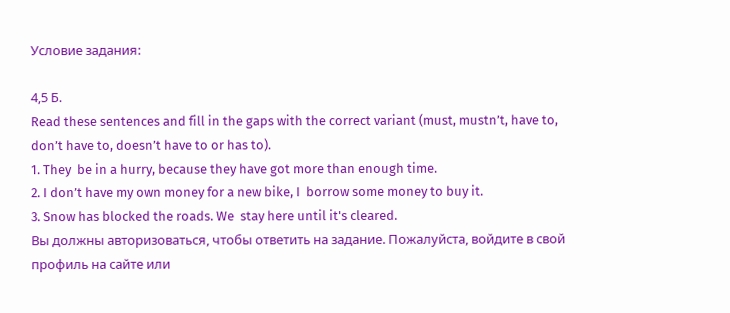Условие задания:

4,5 Б.
Read these sentences and fill in the gaps with the correct variant (must, mustn’t, have to, don’t have to, doesn’t have to or has to).
1. They  be in a hurry, because they have got more than enough time.
2. I don’t have my own money for a new bike, I  borrow some money to buy it.
3. Snow has blocked the roads. We  stay here until it's cleared.
Вы должны авторизоваться, чтобы ответить на задание. Пожалуйста, войдите в свой профиль на сайте или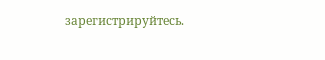зарегистрируйтесь.